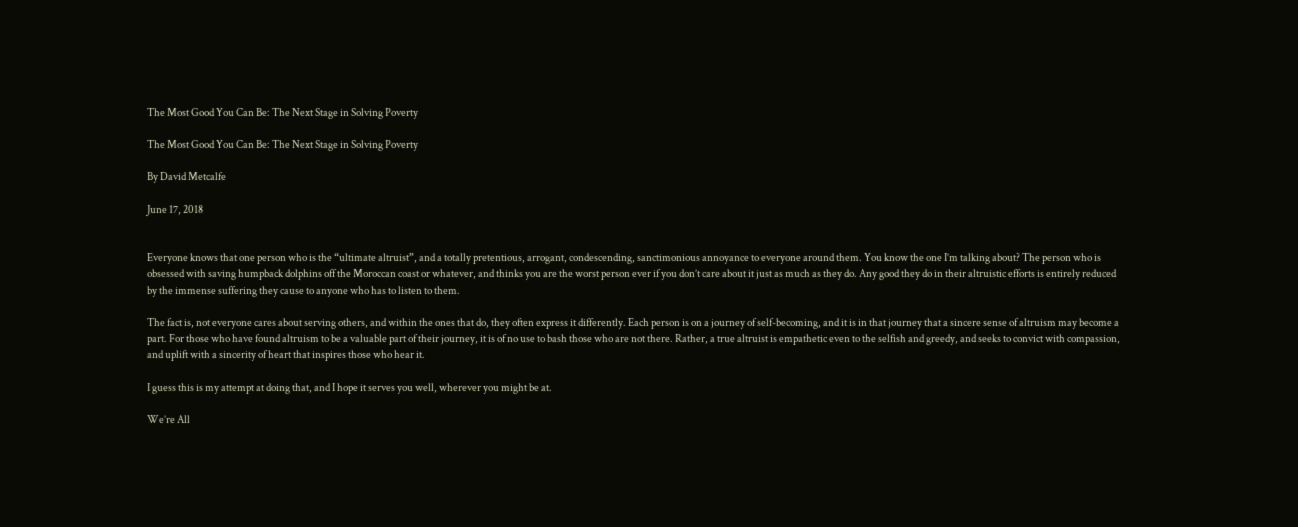The Most Good You Can Be: The Next Stage in Solving Poverty

The Most Good You Can Be: The Next Stage in Solving Poverty

By David Metcalfe

June 17, 2018


Everyone knows that one person who is the “ultimate altruist”, and a totally pretentious, arrogant, condescending, sanctimonious annoyance to everyone around them. You know the one I’m talking about? The person who is obsessed with saving humpback dolphins off the Moroccan coast or whatever, and thinks you are the worst person ever if you don’t care about it just as much as they do. Any good they do in their altruistic efforts is entirely reduced by the immense suffering they cause to anyone who has to listen to them.

The fact is, not everyone cares about serving others, and within the ones that do, they often express it differently. Each person is on a journey of self-becoming, and it is in that journey that a sincere sense of altruism may become a part. For those who have found altruism to be a valuable part of their journey, it is of no use to bash those who are not there. Rather, a true altruist is empathetic even to the selfish and greedy, and seeks to convict with compassion, and uplift with a sincerity of heart that inspires those who hear it.

I guess this is my attempt at doing that, and I hope it serves you well, wherever you might be at.

We’re All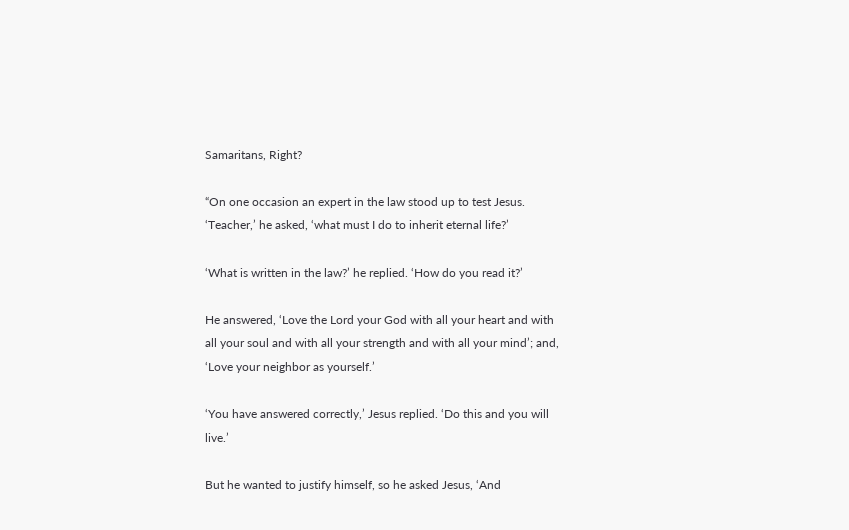Samaritans, Right?

“On one occasion an expert in the law stood up to test Jesus. ‘Teacher,’ he asked, ‘what must I do to inherit eternal life?’

‘What is written in the law?’ he replied. ‘How do you read it?’

He answered, ‘Love the Lord your God with all your heart and with all your soul and with all your strength and with all your mind’; and, ‘Love your neighbor as yourself.’

‘You have answered correctly,’ Jesus replied. ‘Do this and you will live.’

But he wanted to justify himself, so he asked Jesus, ‘And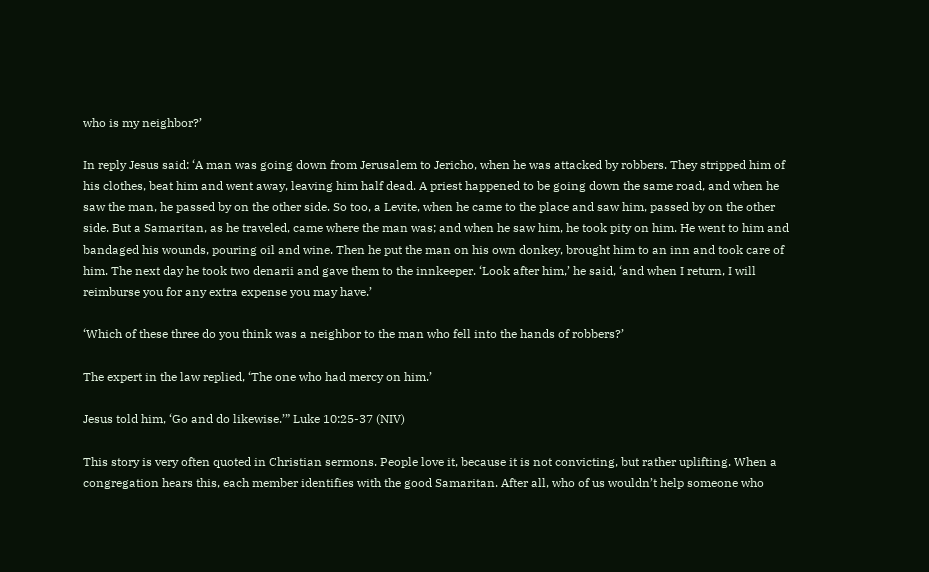who is my neighbor?’

In reply Jesus said: ‘A man was going down from Jerusalem to Jericho, when he was attacked by robbers. They stripped him of his clothes, beat him and went away, leaving him half dead. A priest happened to be going down the same road, and when he saw the man, he passed by on the other side. So too, a Levite, when he came to the place and saw him, passed by on the other side. But a Samaritan, as he traveled, came where the man was; and when he saw him, he took pity on him. He went to him and bandaged his wounds, pouring oil and wine. Then he put the man on his own donkey, brought him to an inn and took care of him. The next day he took two denarii and gave them to the innkeeper. ‘Look after him,’ he said, ‘and when I return, I will reimburse you for any extra expense you may have.’

‘Which of these three do you think was a neighbor to the man who fell into the hands of robbers?’

The expert in the law replied, ‘The one who had mercy on him.’

Jesus told him, ‘Go and do likewise.’” Luke 10:25-37 (NIV)

This story is very often quoted in Christian sermons. People love it, because it is not convicting, but rather uplifting. When a congregation hears this, each member identifies with the good Samaritan. After all, who of us wouldn’t help someone who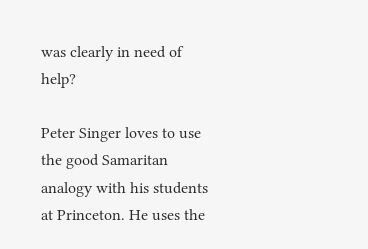was clearly in need of help?

Peter Singer loves to use the good Samaritan analogy with his students at Princeton. He uses the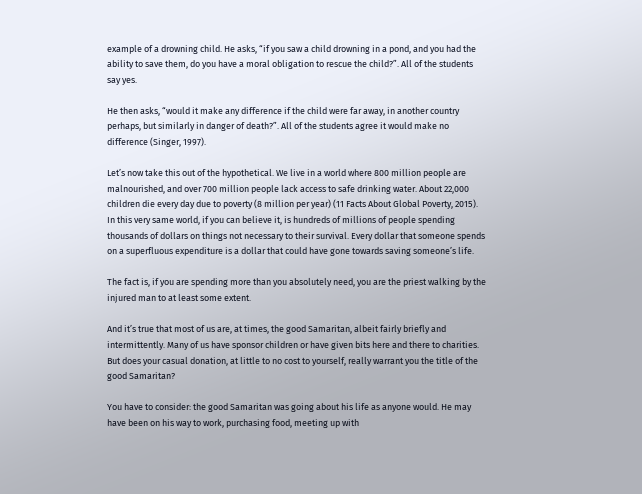example of a drowning child. He asks, “if you saw a child drowning in a pond, and you had the ability to save them, do you have a moral obligation to rescue the child?”. All of the students say yes.

He then asks, “would it make any difference if the child were far away, in another country perhaps, but similarly in danger of death?”. All of the students agree it would make no difference (Singer, 1997).

Let’s now take this out of the hypothetical. We live in a world where 800 million people are malnourished, and over 700 million people lack access to safe drinking water. About 22,000 children die every day due to poverty (8 million per year) (11 Facts About Global Poverty, 2015). In this very same world, if you can believe it, is hundreds of millions of people spending thousands of dollars on things not necessary to their survival. Every dollar that someone spends on a superfluous expenditure is a dollar that could have gone towards saving someone’s life.

The fact is, if you are spending more than you absolutely need, you are the priest walking by the injured man to at least some extent.

And it’s true that most of us are, at times, the good Samaritan, albeit fairly briefly and intermittently. Many of us have sponsor children or have given bits here and there to charities. But does your casual donation, at little to no cost to yourself, really warrant you the title of the good Samaritan?

You have to consider: the good Samaritan was going about his life as anyone would. He may have been on his way to work, purchasing food, meeting up with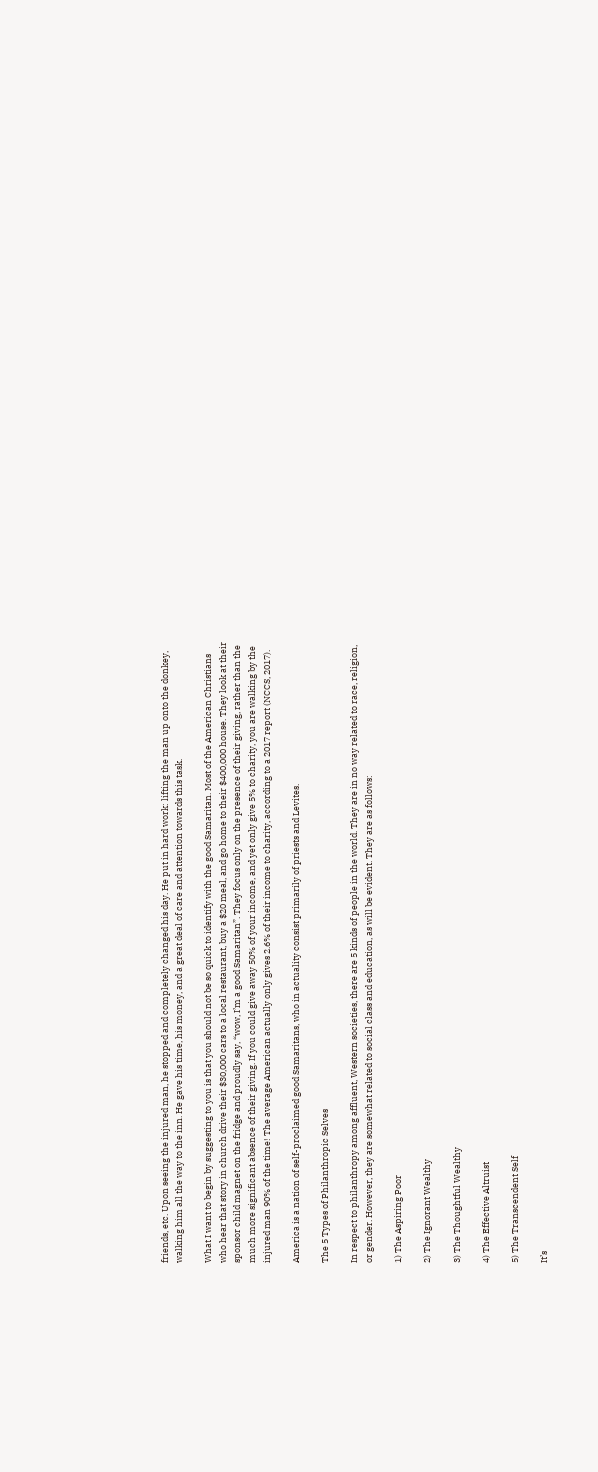friends, etc. Upon seeing the injured man, he stopped and completely changed his day. He put in hard work: lifting the man up onto the donkey, walking him all the way to the inn. He gave his time, his money, and a great deal of care and attention towards this task.

What I want to begin by suggesting to you is that you should not be so quick to identify with the good Samaritan. Most of the American Christians who hear that story in church drive their $30,000 cars to a local restaurant, buy a $20 meal, and go home to their $400,000 house. They look at their sponsor child magnet on the fridge and proudly say, “wow, I’m a good Samaritan”. They focus only on the presence of their giving, rather than the much more significant absence of their giving. If you could give away 50% of your income, and yet only give 5% to charity, you are walking by the injured man 90% of the time! The average American actually only gives 2.6% of their income to charity, according to a 2017 report (NCCS, 2017).

America is a nation of self-proclaimed good Samaritans, who in actuality consist primarily of priests and Levites.

The 5 Types of Philanthropic Selves

In respect to philanthropy among affluent, Western societies, there are 5 kinds of people in the world. They are in no way related to race, religion, or gender. However, they are somewhat related to social class and education, as will be evident. They are as follows:

1) The Aspiring Poor

2) The Ignorant Wealthy

3) The Thoughtful Wealthy

4) The Effective Altruist

5) The Transcendent Self

It’s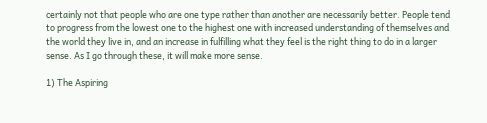certainly not that people who are one type rather than another are necessarily better. People tend to progress from the lowest one to the highest one with increased understanding of themselves and the world they live in, and an increase in fulfilling what they feel is the right thing to do in a larger sense. As I go through these, it will make more sense.

1) The Aspiring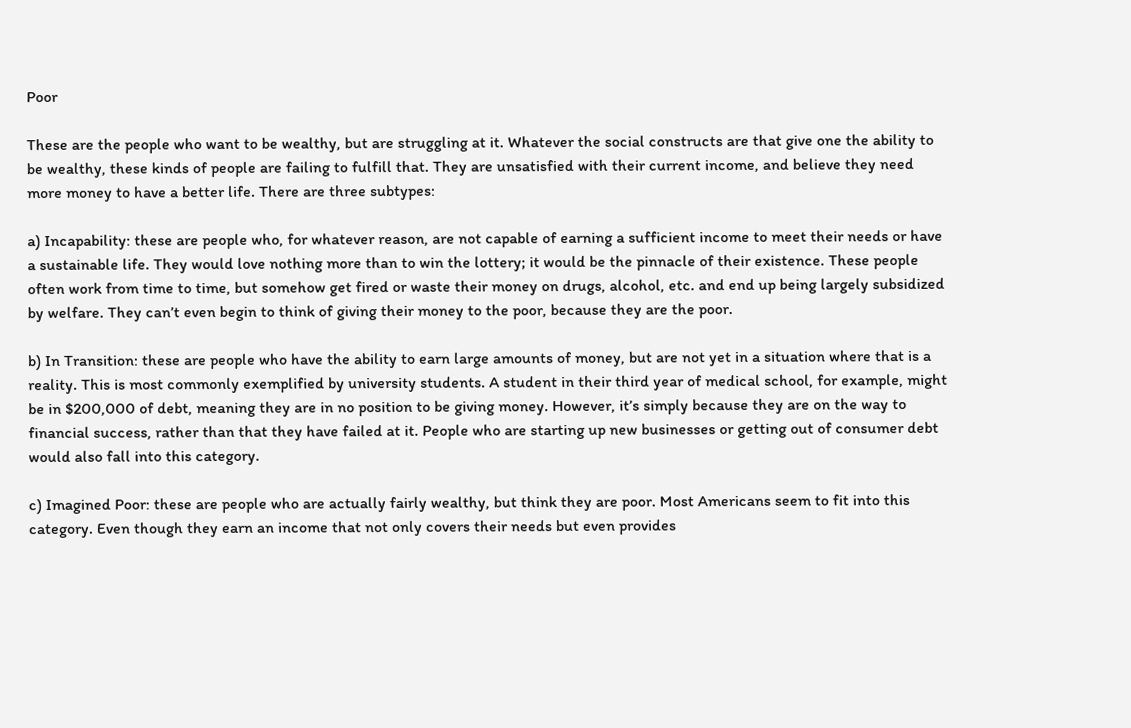Poor

These are the people who want to be wealthy, but are struggling at it. Whatever the social constructs are that give one the ability to be wealthy, these kinds of people are failing to fulfill that. They are unsatisfied with their current income, and believe they need more money to have a better life. There are three subtypes:

a) Incapability: these are people who, for whatever reason, are not capable of earning a sufficient income to meet their needs or have a sustainable life. They would love nothing more than to win the lottery; it would be the pinnacle of their existence. These people often work from time to time, but somehow get fired or waste their money on drugs, alcohol, etc. and end up being largely subsidized by welfare. They can’t even begin to think of giving their money to the poor, because they are the poor.

b) In Transition: these are people who have the ability to earn large amounts of money, but are not yet in a situation where that is a reality. This is most commonly exemplified by university students. A student in their third year of medical school, for example, might be in $200,000 of debt, meaning they are in no position to be giving money. However, it’s simply because they are on the way to financial success, rather than that they have failed at it. People who are starting up new businesses or getting out of consumer debt would also fall into this category.

c) Imagined Poor: these are people who are actually fairly wealthy, but think they are poor. Most Americans seem to fit into this category. Even though they earn an income that not only covers their needs but even provides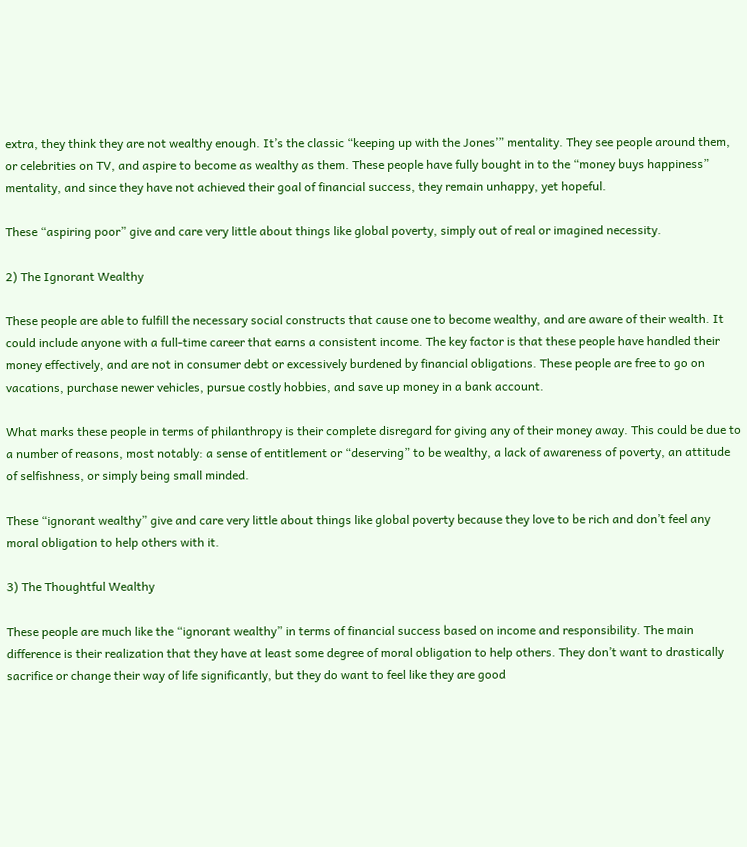extra, they think they are not wealthy enough. It’s the classic “keeping up with the Jones’” mentality. They see people around them, or celebrities on TV, and aspire to become as wealthy as them. These people have fully bought in to the “money buys happiness” mentality, and since they have not achieved their goal of financial success, they remain unhappy, yet hopeful.

These “aspiring poor” give and care very little about things like global poverty, simply out of real or imagined necessity.

2) The Ignorant Wealthy

These people are able to fulfill the necessary social constructs that cause one to become wealthy, and are aware of their wealth. It could include anyone with a full-time career that earns a consistent income. The key factor is that these people have handled their money effectively, and are not in consumer debt or excessively burdened by financial obligations. These people are free to go on vacations, purchase newer vehicles, pursue costly hobbies, and save up money in a bank account.

What marks these people in terms of philanthropy is their complete disregard for giving any of their money away. This could be due to a number of reasons, most notably: a sense of entitlement or “deserving” to be wealthy, a lack of awareness of poverty, an attitude of selfishness, or simply being small minded.

These “ignorant wealthy” give and care very little about things like global poverty because they love to be rich and don’t feel any moral obligation to help others with it.

3) The Thoughtful Wealthy

These people are much like the “ignorant wealthy” in terms of financial success based on income and responsibility. The main difference is their realization that they have at least some degree of moral obligation to help others. They don’t want to drastically sacrifice or change their way of life significantly, but they do want to feel like they are good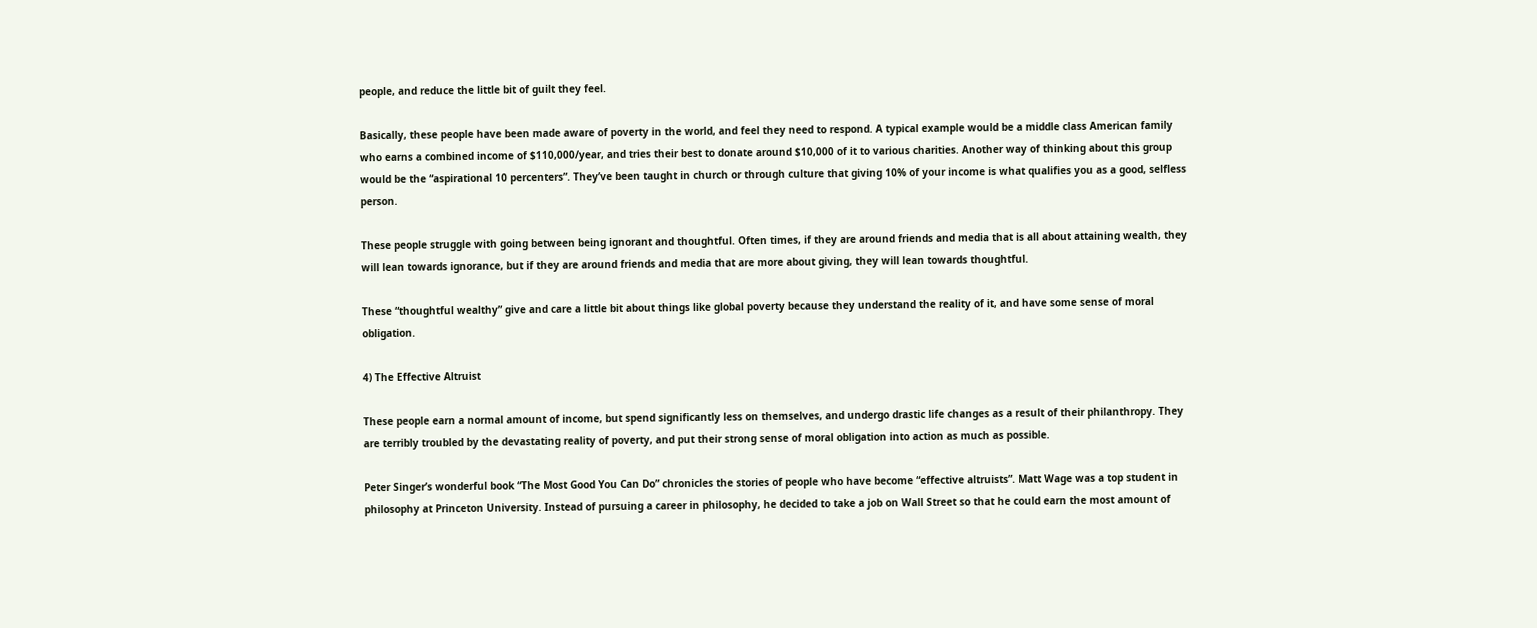people, and reduce the little bit of guilt they feel.

Basically, these people have been made aware of poverty in the world, and feel they need to respond. A typical example would be a middle class American family who earns a combined income of $110,000/year, and tries their best to donate around $10,000 of it to various charities. Another way of thinking about this group would be the “aspirational 10 percenters”. They’ve been taught in church or through culture that giving 10% of your income is what qualifies you as a good, selfless person.

These people struggle with going between being ignorant and thoughtful. Often times, if they are around friends and media that is all about attaining wealth, they will lean towards ignorance, but if they are around friends and media that are more about giving, they will lean towards thoughtful.

These “thoughtful wealthy” give and care a little bit about things like global poverty because they understand the reality of it, and have some sense of moral obligation.

4) The Effective Altruist

These people earn a normal amount of income, but spend significantly less on themselves, and undergo drastic life changes as a result of their philanthropy. They are terribly troubled by the devastating reality of poverty, and put their strong sense of moral obligation into action as much as possible.

Peter Singer’s wonderful book “The Most Good You Can Do” chronicles the stories of people who have become “effective altruists”. Matt Wage was a top student in philosophy at Princeton University. Instead of pursuing a career in philosophy, he decided to take a job on Wall Street so that he could earn the most amount of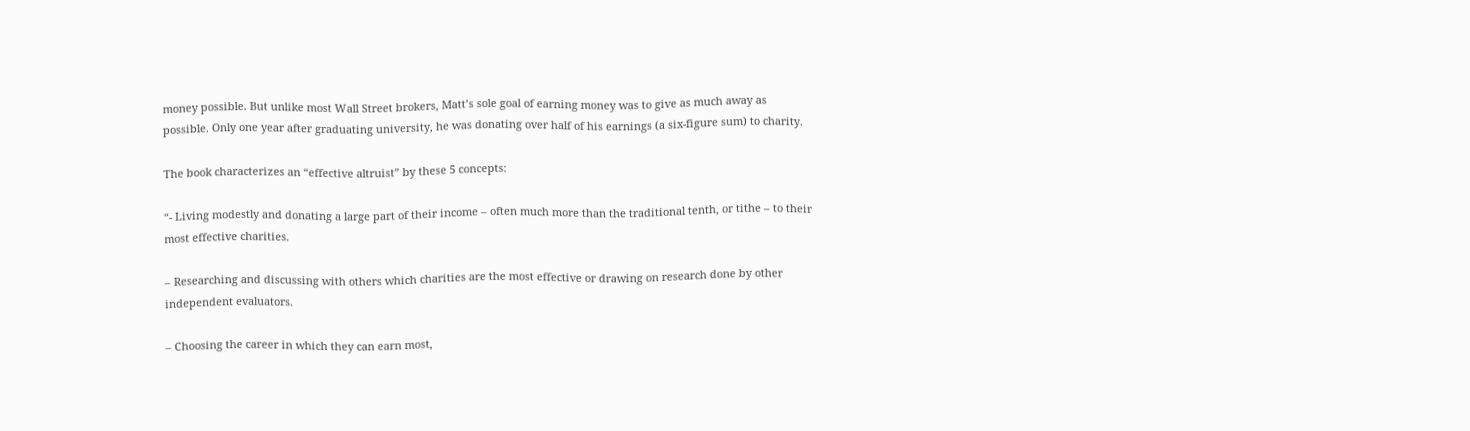money possible. But unlike most Wall Street brokers, Matt’s sole goal of earning money was to give as much away as possible. Only one year after graduating university, he was donating over half of his earnings (a six-figure sum) to charity.

The book characterizes an “effective altruist” by these 5 concepts:

“- Living modestly and donating a large part of their income – often much more than the traditional tenth, or tithe – to their most effective charities.

– Researching and discussing with others which charities are the most effective or drawing on research done by other independent evaluators.

– Choosing the career in which they can earn most,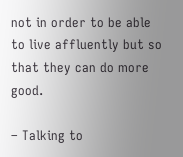not in order to be able to live affluently but so that they can do more good.

– Talking to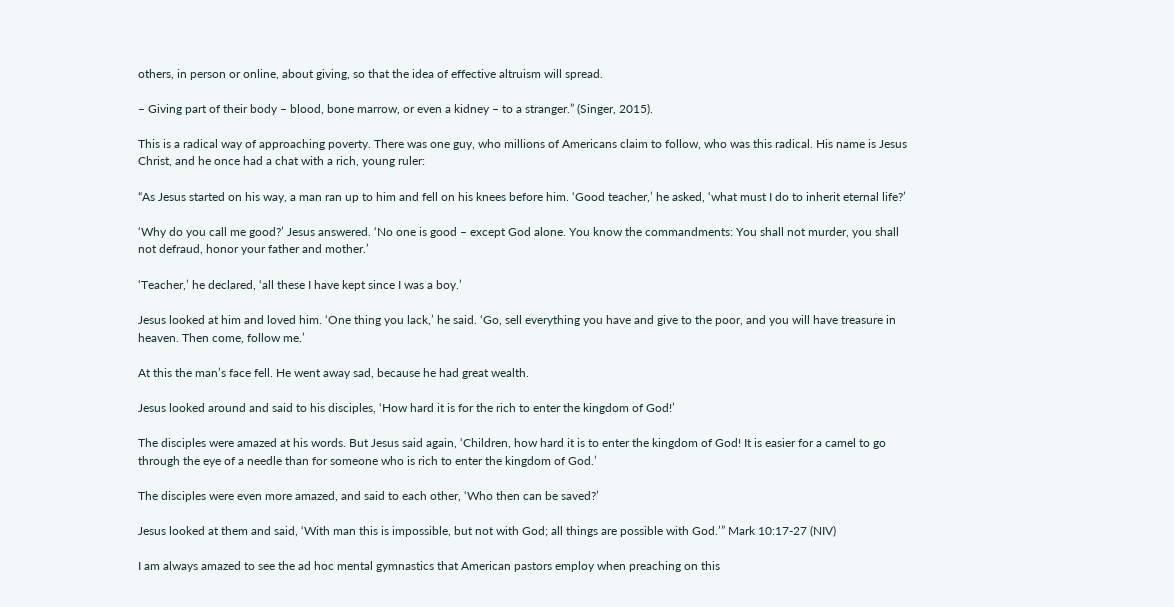others, in person or online, about giving, so that the idea of effective altruism will spread.

– Giving part of their body – blood, bone marrow, or even a kidney – to a stranger.” (Singer, 2015).

This is a radical way of approaching poverty. There was one guy, who millions of Americans claim to follow, who was this radical. His name is Jesus Christ, and he once had a chat with a rich, young ruler:

“As Jesus started on his way, a man ran up to him and fell on his knees before him. ‘Good teacher,’ he asked, ‘what must I do to inherit eternal life?’

‘Why do you call me good?’ Jesus answered. ‘No one is good – except God alone. You know the commandments: You shall not murder, you shall not defraud, honor your father and mother.’

‘Teacher,’ he declared, ‘all these I have kept since I was a boy.’

Jesus looked at him and loved him. ‘One thing you lack,’ he said. ‘Go, sell everything you have and give to the poor, and you will have treasure in heaven. Then come, follow me.’

At this the man’s face fell. He went away sad, because he had great wealth.

Jesus looked around and said to his disciples, ‘How hard it is for the rich to enter the kingdom of God!’

The disciples were amazed at his words. But Jesus said again, ‘Children, how hard it is to enter the kingdom of God! It is easier for a camel to go through the eye of a needle than for someone who is rich to enter the kingdom of God.’

The disciples were even more amazed, and said to each other, ‘Who then can be saved?’

Jesus looked at them and said, ‘With man this is impossible, but not with God; all things are possible with God.’” Mark 10:17-27 (NIV)

I am always amazed to see the ad hoc mental gymnastics that American pastors employ when preaching on this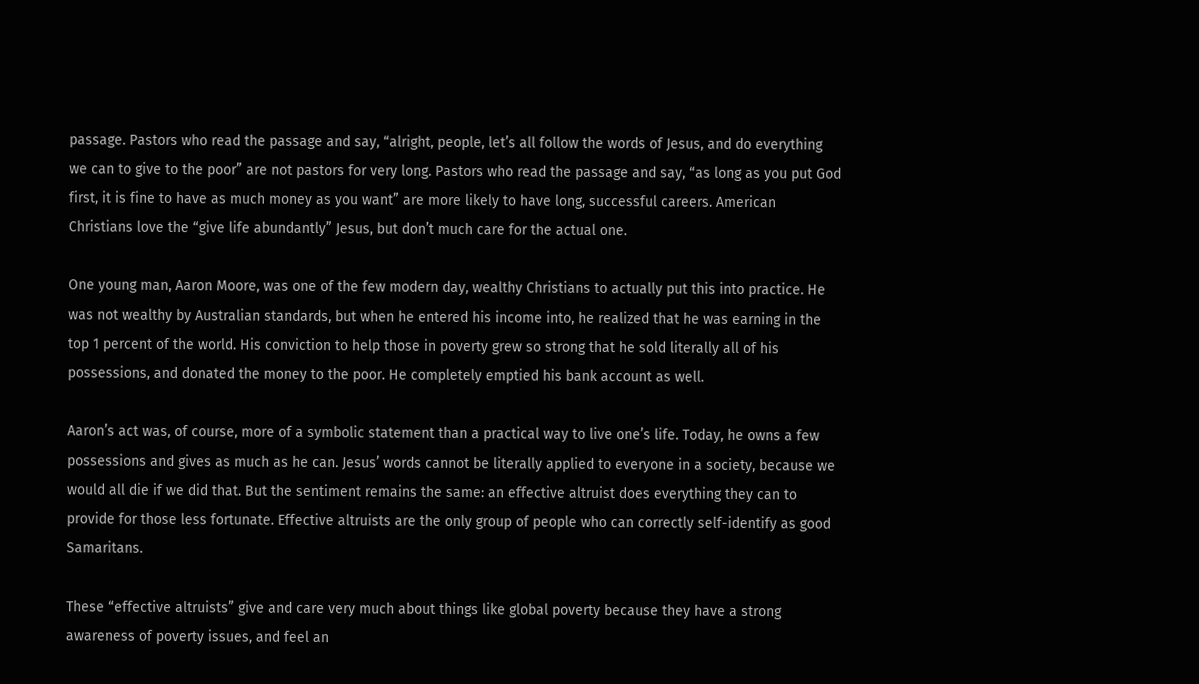passage. Pastors who read the passage and say, “alright, people, let’s all follow the words of Jesus, and do everything we can to give to the poor” are not pastors for very long. Pastors who read the passage and say, “as long as you put God first, it is fine to have as much money as you want” are more likely to have long, successful careers. American Christians love the “give life abundantly” Jesus, but don’t much care for the actual one.

One young man, Aaron Moore, was one of the few modern day, wealthy Christians to actually put this into practice. He was not wealthy by Australian standards, but when he entered his income into, he realized that he was earning in the top 1 percent of the world. His conviction to help those in poverty grew so strong that he sold literally all of his possessions, and donated the money to the poor. He completely emptied his bank account as well.

Aaron’s act was, of course, more of a symbolic statement than a practical way to live one’s life. Today, he owns a few possessions and gives as much as he can. Jesus’ words cannot be literally applied to everyone in a society, because we would all die if we did that. But the sentiment remains the same: an effective altruist does everything they can to provide for those less fortunate. Effective altruists are the only group of people who can correctly self-identify as good Samaritans.

These “effective altruists” give and care very much about things like global poverty because they have a strong awareness of poverty issues, and feel an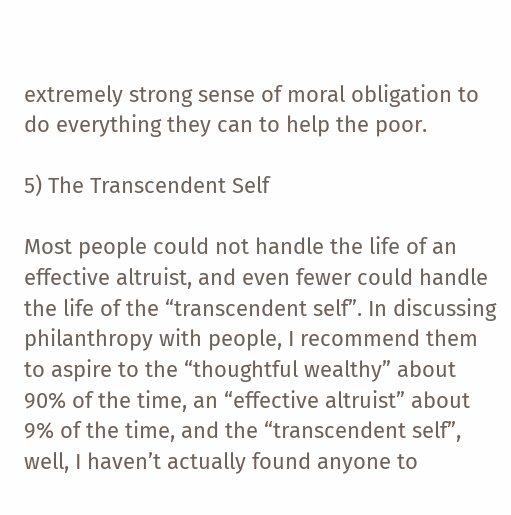extremely strong sense of moral obligation to do everything they can to help the poor.

5) The Transcendent Self

Most people could not handle the life of an effective altruist, and even fewer could handle the life of the “transcendent self”. In discussing philanthropy with people, I recommend them to aspire to the “thoughtful wealthy” about 90% of the time, an “effective altruist” about 9% of the time, and the “transcendent self”, well, I haven’t actually found anyone to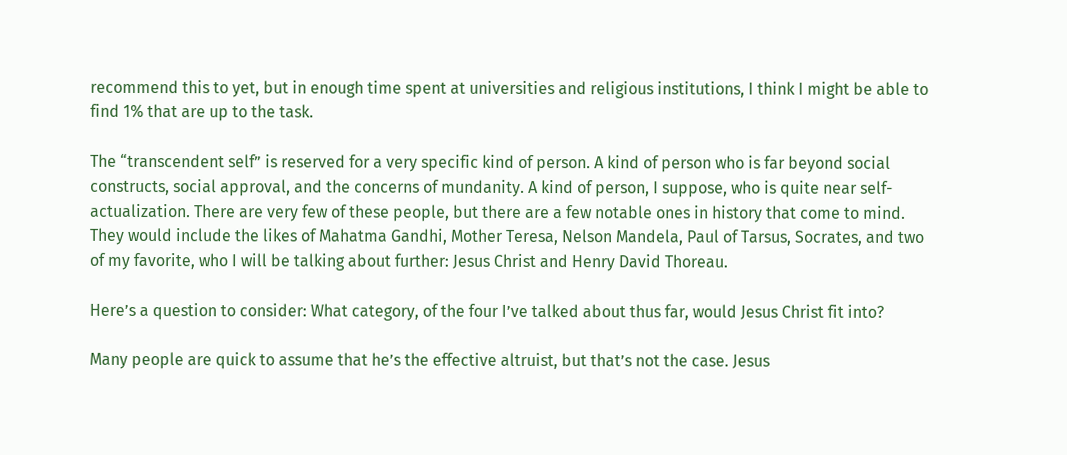recommend this to yet, but in enough time spent at universities and religious institutions, I think I might be able to find 1% that are up to the task.

The “transcendent self” is reserved for a very specific kind of person. A kind of person who is far beyond social constructs, social approval, and the concerns of mundanity. A kind of person, I suppose, who is quite near self-actualization. There are very few of these people, but there are a few notable ones in history that come to mind. They would include the likes of Mahatma Gandhi, Mother Teresa, Nelson Mandela, Paul of Tarsus, Socrates, and two of my favorite, who I will be talking about further: Jesus Christ and Henry David Thoreau.

Here’s a question to consider: What category, of the four I’ve talked about thus far, would Jesus Christ fit into?

Many people are quick to assume that he’s the effective altruist, but that’s not the case. Jesus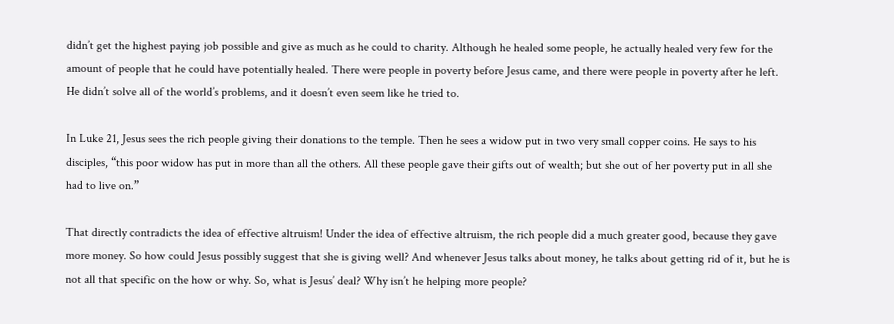didn’t get the highest paying job possible and give as much as he could to charity. Although he healed some people, he actually healed very few for the amount of people that he could have potentially healed. There were people in poverty before Jesus came, and there were people in poverty after he left. He didn’t solve all of the world’s problems, and it doesn’t even seem like he tried to.

In Luke 21, Jesus sees the rich people giving their donations to the temple. Then he sees a widow put in two very small copper coins. He says to his disciples, “this poor widow has put in more than all the others. All these people gave their gifts out of wealth; but she out of her poverty put in all she had to live on.”

That directly contradicts the idea of effective altruism! Under the idea of effective altruism, the rich people did a much greater good, because they gave more money. So how could Jesus possibly suggest that she is giving well? And whenever Jesus talks about money, he talks about getting rid of it, but he is not all that specific on the how or why. So, what is Jesus’ deal? Why isn’t he helping more people?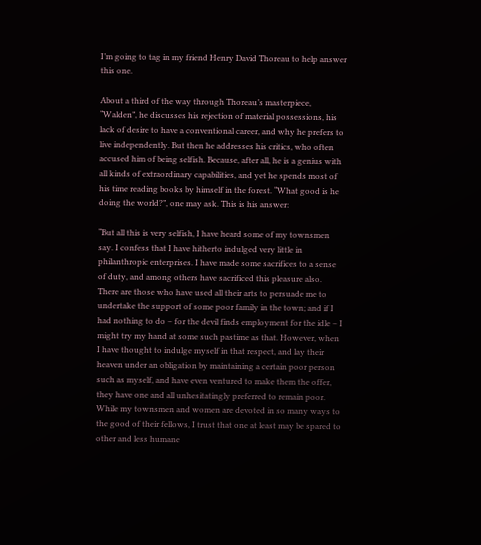I’m going to tag in my friend Henry David Thoreau to help answer this one.

About a third of the way through Thoreau’s masterpiece, “Walden”, he discusses his rejection of material possessions, his lack of desire to have a conventional career, and why he prefers to live independently. But then he addresses his critics, who often accused him of being selfish. Because, after all, he is a genius with all kinds of extraordinary capabilities, and yet he spends most of his time reading books by himself in the forest. “What good is he doing the world?”, one may ask. This is his answer:

“But all this is very selfish, I have heard some of my townsmen say. I confess that I have hitherto indulged very little in philanthropic enterprises. I have made some sacrifices to a sense of duty, and among others have sacrificed this pleasure also. There are those who have used all their arts to persuade me to undertake the support of some poor family in the town; and if I had nothing to do – for the devil finds employment for the idle – I might try my hand at some such pastime as that. However, when I have thought to indulge myself in that respect, and lay their heaven under an obligation by maintaining a certain poor person such as myself, and have even ventured to make them the offer, they have one and all unhesitatingly preferred to remain poor. While my townsmen and women are devoted in so many ways to the good of their fellows, I trust that one at least may be spared to other and less humane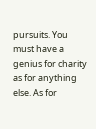pursuits. You must have a genius for charity as for anything else. As for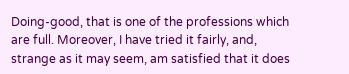Doing-good, that is one of the professions which are full. Moreover, I have tried it fairly, and, strange as it may seem, am satisfied that it does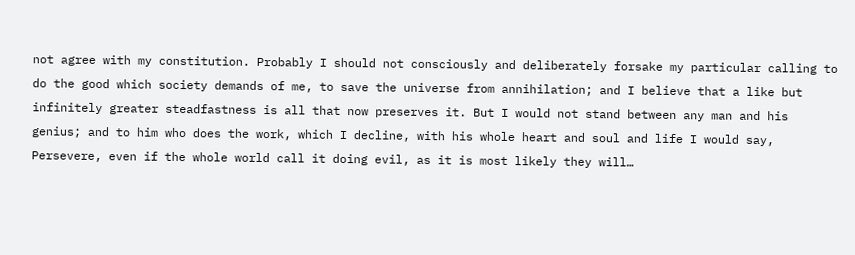not agree with my constitution. Probably I should not consciously and deliberately forsake my particular calling to do the good which society demands of me, to save the universe from annihilation; and I believe that a like but infinitely greater steadfastness is all that now preserves it. But I would not stand between any man and his genius; and to him who does the work, which I decline, with his whole heart and soul and life I would say, Persevere, even if the whole world call it doing evil, as it is most likely they will…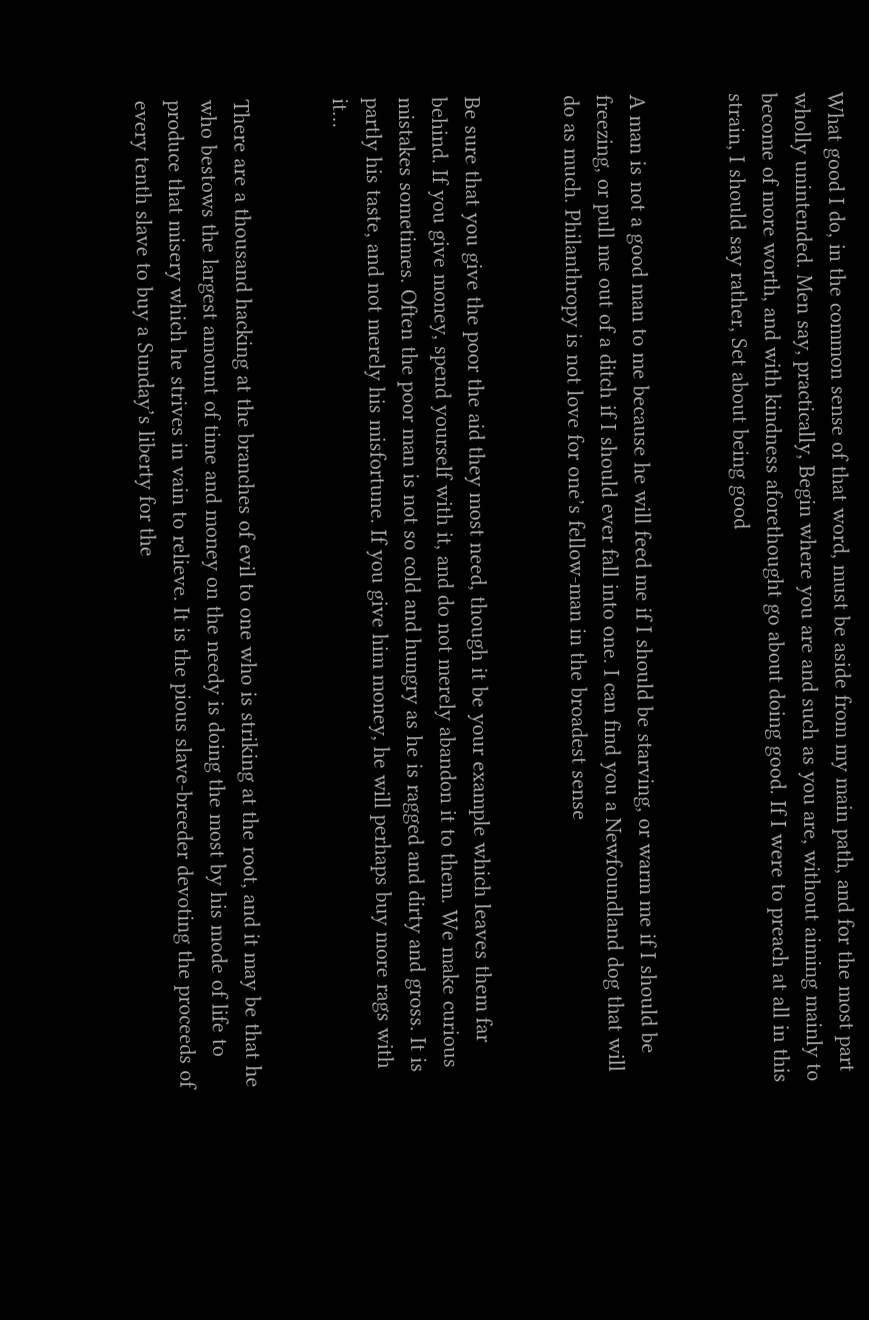What good I do, in the common sense of that word, must be aside from my main path, and for the most part wholly unintended. Men say, practically, Begin where you are and such as you are, without aiming mainly to become of more worth, and with kindness aforethought go about doing good. If I were to preach at all in this strain, I should say rather, Set about being good


A man is not a good man to me because he will feed me if I should be starving, or warm me if I should be freezing, or pull me out of a ditch if I should ever fall into one. I can find you a Newfoundland dog that will do as much. Philanthropy is not love for one’s fellow-man in the broadest sense


Be sure that you give the poor the aid they most need, though it be your example which leaves them far behind. If you give money, spend yourself with it, and do not merely abandon it to them. We make curious mistakes sometimes. Often the poor man is not so cold and hungry as he is ragged and dirty and gross. It is partly his taste, and not merely his misfortune. If you give him money, he will perhaps buy more rags with it…


There are a thousand hacking at the branches of evil to one who is striking at the root, and it may be that he who bestows the largest amount of time and money on the needy is doing the most by his mode of life to produce that misery which he strives in vain to relieve. It is the pious slave-breeder devoting the proceeds of every tenth slave to buy a Sunday’s liberty for the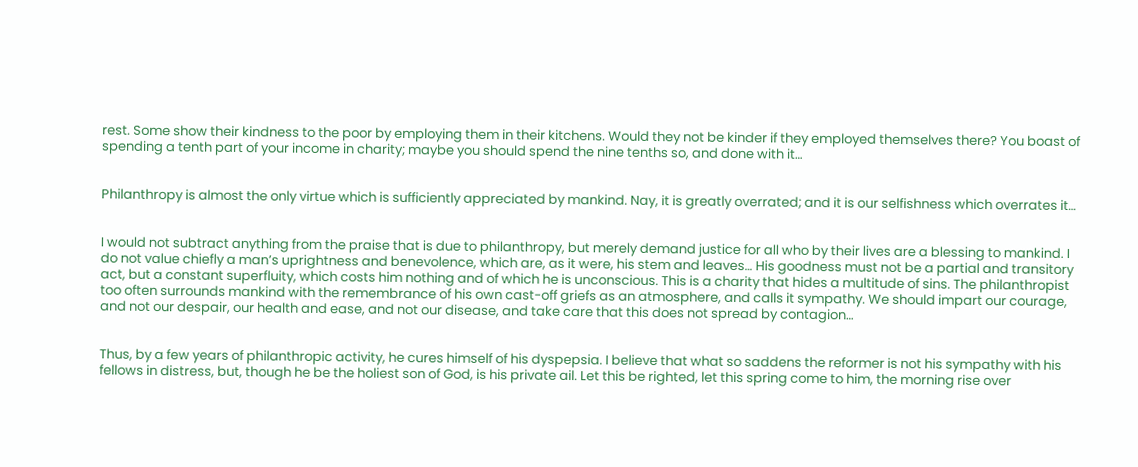rest. Some show their kindness to the poor by employing them in their kitchens. Would they not be kinder if they employed themselves there? You boast of spending a tenth part of your income in charity; maybe you should spend the nine tenths so, and done with it…


Philanthropy is almost the only virtue which is sufficiently appreciated by mankind. Nay, it is greatly overrated; and it is our selfishness which overrates it…


I would not subtract anything from the praise that is due to philanthropy, but merely demand justice for all who by their lives are a blessing to mankind. I do not value chiefly a man’s uprightness and benevolence, which are, as it were, his stem and leaves… His goodness must not be a partial and transitory act, but a constant superfluity, which costs him nothing and of which he is unconscious. This is a charity that hides a multitude of sins. The philanthropist too often surrounds mankind with the remembrance of his own cast-off griefs as an atmosphere, and calls it sympathy. We should impart our courage, and not our despair, our health and ease, and not our disease, and take care that this does not spread by contagion…


Thus, by a few years of philanthropic activity, he cures himself of his dyspepsia. I believe that what so saddens the reformer is not his sympathy with his fellows in distress, but, though he be the holiest son of God, is his private ail. Let this be righted, let this spring come to him, the morning rise over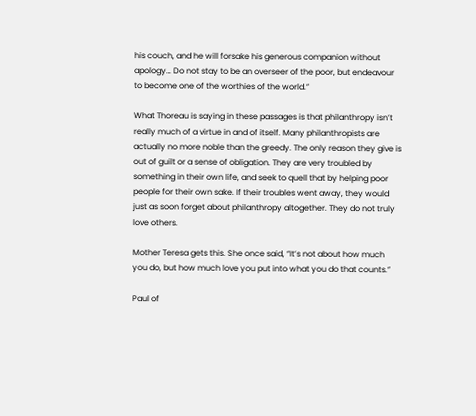his couch, and he will forsake his generous companion without apology… Do not stay to be an overseer of the poor, but endeavour to become one of the worthies of the world.”

What Thoreau is saying in these passages is that philanthropy isn’t really much of a virtue in and of itself. Many philanthropists are actually no more noble than the greedy. The only reason they give is out of guilt or a sense of obligation. They are very troubled by something in their own life, and seek to quell that by helping poor people for their own sake. If their troubles went away, they would just as soon forget about philanthropy altogether. They do not truly love others.

Mother Teresa gets this. She once said, “It’s not about how much you do, but how much love you put into what you do that counts.”

Paul of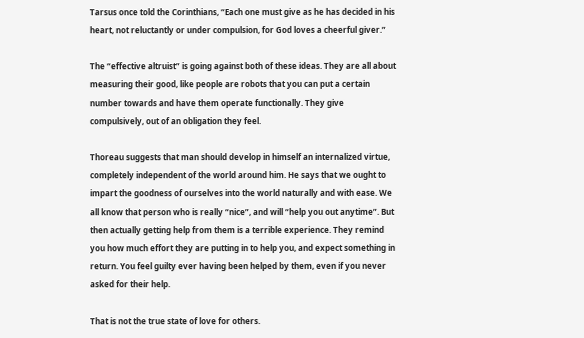Tarsus once told the Corinthians, “Each one must give as he has decided in his heart, not reluctantly or under compulsion, for God loves a cheerful giver.”

The “effective altruist” is going against both of these ideas. They are all about measuring their good, like people are robots that you can put a certain number towards and have them operate functionally. They give compulsively, out of an obligation they feel.

Thoreau suggests that man should develop in himself an internalized virtue, completely independent of the world around him. He says that we ought to impart the goodness of ourselves into the world naturally and with ease. We all know that person who is really “nice”, and will “help you out anytime”. But then actually getting help from them is a terrible experience. They remind you how much effort they are putting in to help you, and expect something in return. You feel guilty ever having been helped by them, even if you never asked for their help.

That is not the true state of love for others.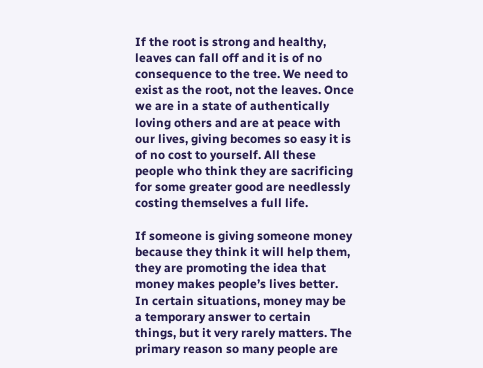If the root is strong and healthy, leaves can fall off and it is of no consequence to the tree. We need to exist as the root, not the leaves. Once we are in a state of authentically loving others and are at peace with our lives, giving becomes so easy it is of no cost to yourself. All these people who think they are sacrificing for some greater good are needlessly costing themselves a full life.

If someone is giving someone money because they think it will help them, they are promoting the idea that money makes people’s lives better. In certain situations, money may be a temporary answer to certain things, but it very rarely matters. The primary reason so many people are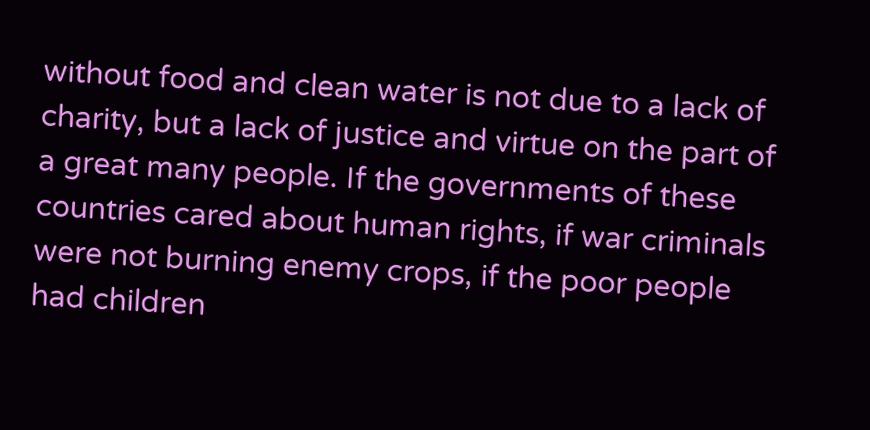without food and clean water is not due to a lack of charity, but a lack of justice and virtue on the part of a great many people. If the governments of these countries cared about human rights, if war criminals were not burning enemy crops, if the poor people had children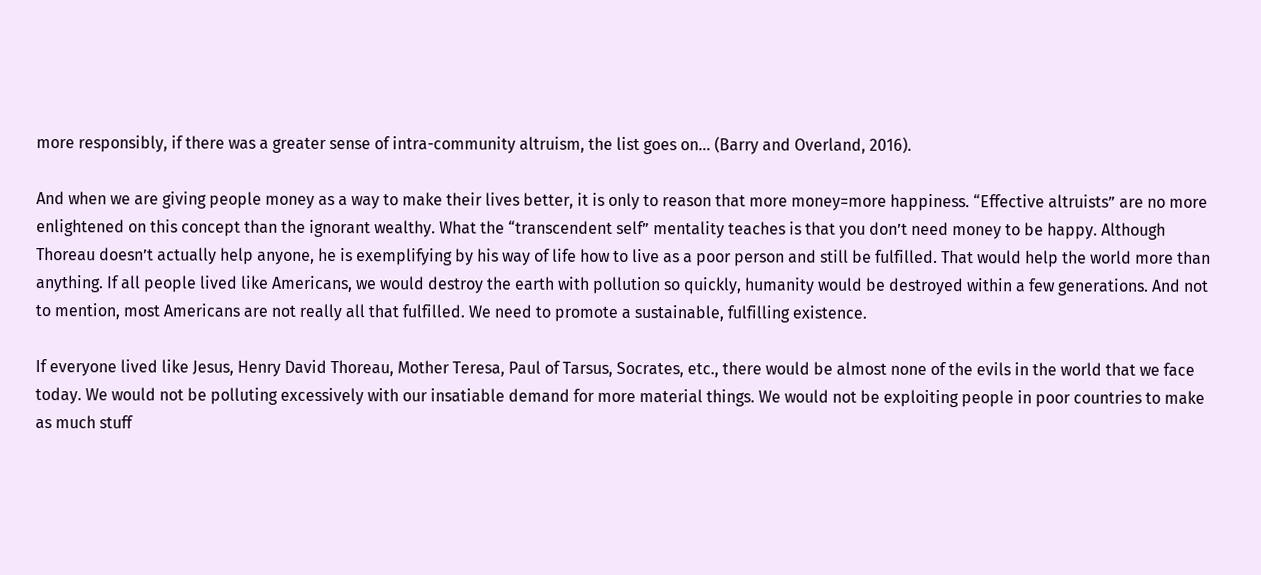more responsibly, if there was a greater sense of intra-community altruism, the list goes on… (Barry and Overland, 2016).

And when we are giving people money as a way to make their lives better, it is only to reason that more money=more happiness. “Effective altruists” are no more enlightened on this concept than the ignorant wealthy. What the “transcendent self” mentality teaches is that you don’t need money to be happy. Although Thoreau doesn’t actually help anyone, he is exemplifying by his way of life how to live as a poor person and still be fulfilled. That would help the world more than anything. If all people lived like Americans, we would destroy the earth with pollution so quickly, humanity would be destroyed within a few generations. And not to mention, most Americans are not really all that fulfilled. We need to promote a sustainable, fulfilling existence.

If everyone lived like Jesus, Henry David Thoreau, Mother Teresa, Paul of Tarsus, Socrates, etc., there would be almost none of the evils in the world that we face today. We would not be polluting excessively with our insatiable demand for more material things. We would not be exploiting people in poor countries to make as much stuff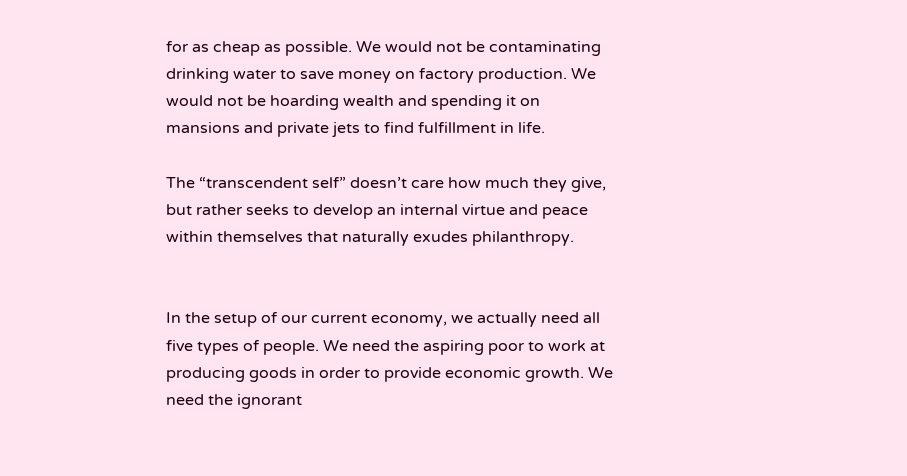for as cheap as possible. We would not be contaminating drinking water to save money on factory production. We would not be hoarding wealth and spending it on mansions and private jets to find fulfillment in life.

The “transcendent self” doesn’t care how much they give, but rather seeks to develop an internal virtue and peace within themselves that naturally exudes philanthropy.


In the setup of our current economy, we actually need all five types of people. We need the aspiring poor to work at producing goods in order to provide economic growth. We need the ignorant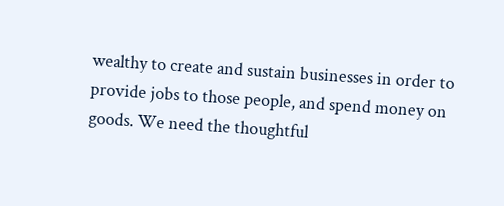wealthy to create and sustain businesses in order to provide jobs to those people, and spend money on goods. We need the thoughtful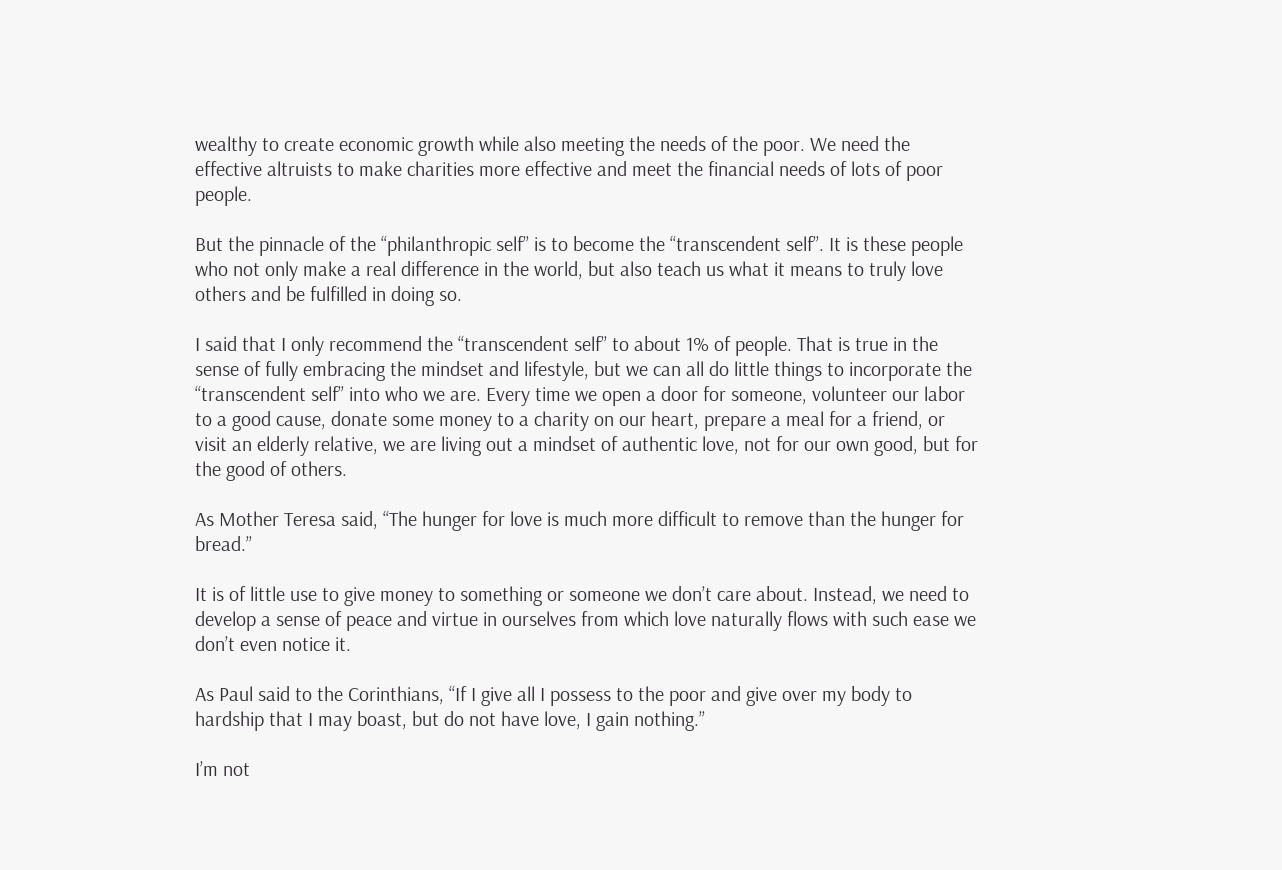wealthy to create economic growth while also meeting the needs of the poor. We need the effective altruists to make charities more effective and meet the financial needs of lots of poor people.

But the pinnacle of the “philanthropic self” is to become the “transcendent self”. It is these people who not only make a real difference in the world, but also teach us what it means to truly love others and be fulfilled in doing so.

I said that I only recommend the “transcendent self” to about 1% of people. That is true in the sense of fully embracing the mindset and lifestyle, but we can all do little things to incorporate the “transcendent self” into who we are. Every time we open a door for someone, volunteer our labor to a good cause, donate some money to a charity on our heart, prepare a meal for a friend, or visit an elderly relative, we are living out a mindset of authentic love, not for our own good, but for the good of others.

As Mother Teresa said, “The hunger for love is much more difficult to remove than the hunger for bread.”

It is of little use to give money to something or someone we don’t care about. Instead, we need to develop a sense of peace and virtue in ourselves from which love naturally flows with such ease we don’t even notice it.

As Paul said to the Corinthians, “If I give all I possess to the poor and give over my body to hardship that I may boast, but do not have love, I gain nothing.”

I’m not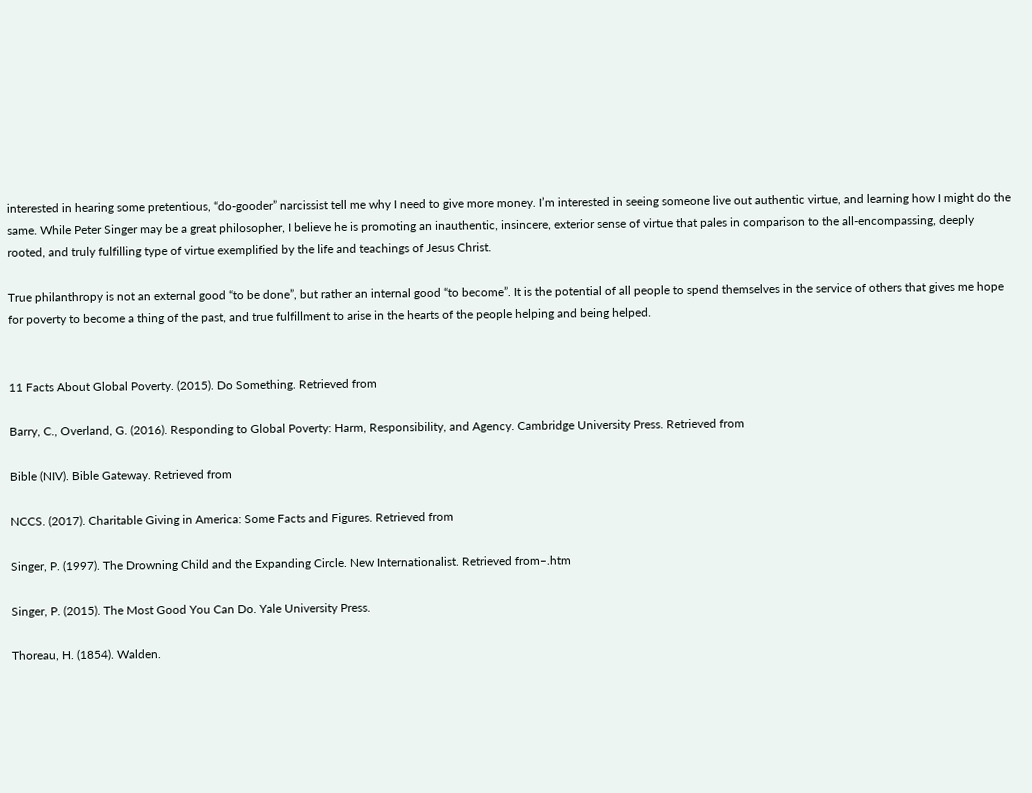interested in hearing some pretentious, “do-gooder” narcissist tell me why I need to give more money. I’m interested in seeing someone live out authentic virtue, and learning how I might do the same. While Peter Singer may be a great philosopher, I believe he is promoting an inauthentic, insincere, exterior sense of virtue that pales in comparison to the all-encompassing, deeply rooted, and truly fulfilling type of virtue exemplified by the life and teachings of Jesus Christ.

True philanthropy is not an external good “to be done”, but rather an internal good “to become”. It is the potential of all people to spend themselves in the service of others that gives me hope for poverty to become a thing of the past, and true fulfillment to arise in the hearts of the people helping and being helped.


11 Facts About Global Poverty. (2015). Do Something. Retrieved from

Barry, C., Overland, G. (2016). Responding to Global Poverty: Harm, Responsibility, and Agency. Cambridge University Press. Retrieved from

Bible (NIV). Bible Gateway. Retrieved from

NCCS. (2017). Charitable Giving in America: Some Facts and Figures. Retrieved from

Singer, P. (1997). The Drowning Child and the Expanding Circle. New Internationalist. Retrieved from–.htm

Singer, P. (2015). The Most Good You Can Do. Yale University Press.

Thoreau, H. (1854). Walden.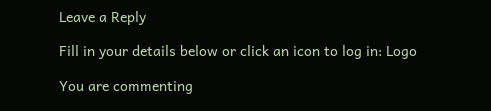Leave a Reply

Fill in your details below or click an icon to log in: Logo

You are commenting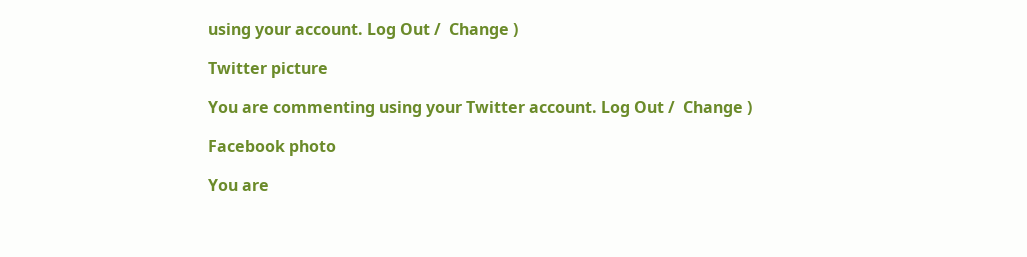using your account. Log Out /  Change )

Twitter picture

You are commenting using your Twitter account. Log Out /  Change )

Facebook photo

You are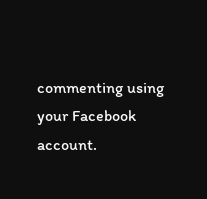commenting using your Facebook account.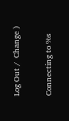Log Out /  Change )

Connecting to %s